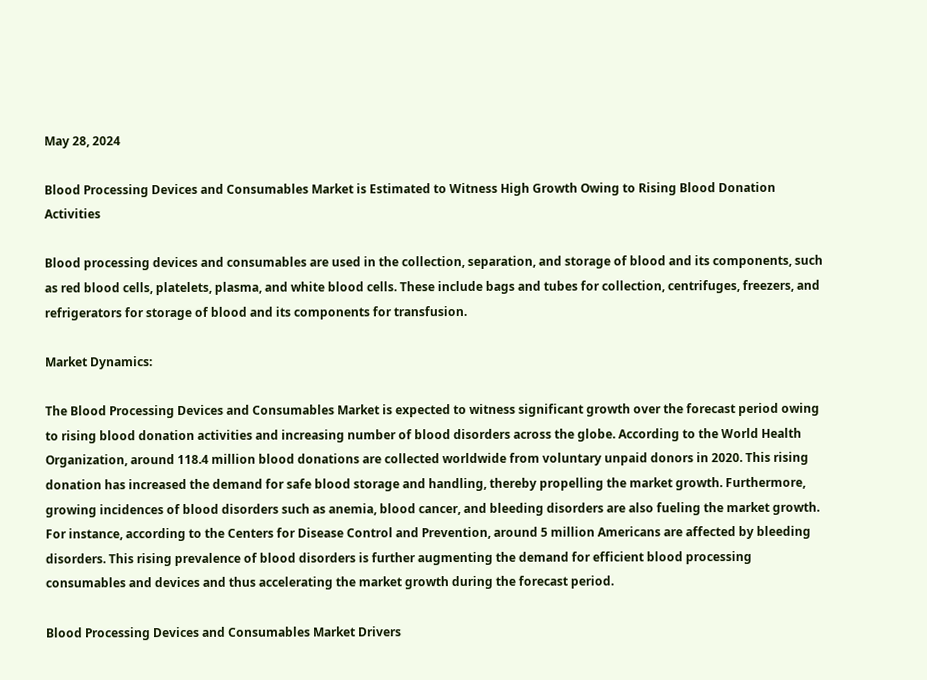May 28, 2024

Blood Processing Devices and Consumables Market is Estimated to Witness High Growth Owing to Rising Blood Donation Activities

Blood processing devices and consumables are used in the collection, separation, and storage of blood and its components, such as red blood cells, platelets, plasma, and white blood cells. These include bags and tubes for collection, centrifuges, freezers, and refrigerators for storage of blood and its components for transfusion.

Market Dynamics:

The Blood Processing Devices and Consumables Market is expected to witness significant growth over the forecast period owing to rising blood donation activities and increasing number of blood disorders across the globe. According to the World Health Organization, around 118.4 million blood donations are collected worldwide from voluntary unpaid donors in 2020. This rising donation has increased the demand for safe blood storage and handling, thereby propelling the market growth. Furthermore, growing incidences of blood disorders such as anemia, blood cancer, and bleeding disorders are also fueling the market growth. For instance, according to the Centers for Disease Control and Prevention, around 5 million Americans are affected by bleeding disorders. This rising prevalence of blood disorders is further augmenting the demand for efficient blood processing consumables and devices and thus accelerating the market growth during the forecast period.

Blood Processing Devices and Consumables Market Drivers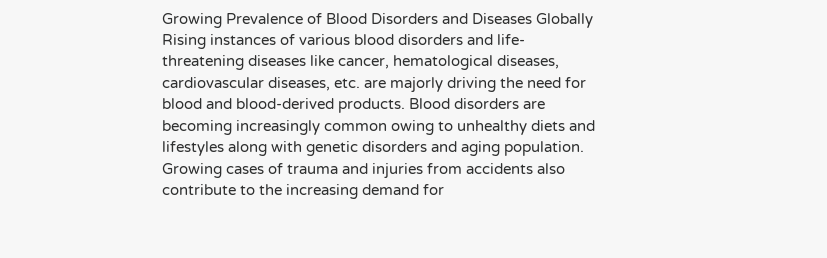Growing Prevalence of Blood Disorders and Diseases Globally Rising instances of various blood disorders and life-threatening diseases like cancer, hematological diseases, cardiovascular diseases, etc. are majorly driving the need for blood and blood-derived products. Blood disorders are becoming increasingly common owing to unhealthy diets and lifestyles along with genetic disorders and aging population. Growing cases of trauma and injuries from accidents also contribute to the increasing demand for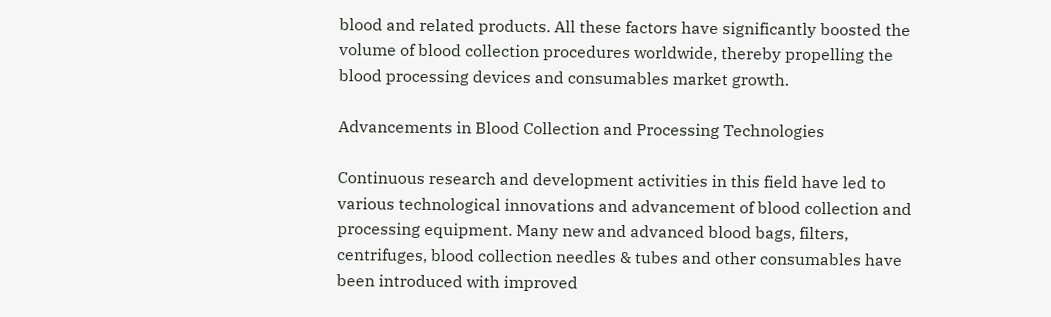blood and related products. All these factors have significantly boosted the volume of blood collection procedures worldwide, thereby propelling the blood processing devices and consumables market growth.

Advancements in Blood Collection and Processing Technologies

Continuous research and development activities in this field have led to various technological innovations and advancement of blood collection and processing equipment. Many new and advanced blood bags, filters, centrifuges, blood collection needles & tubes and other consumables have been introduced with improved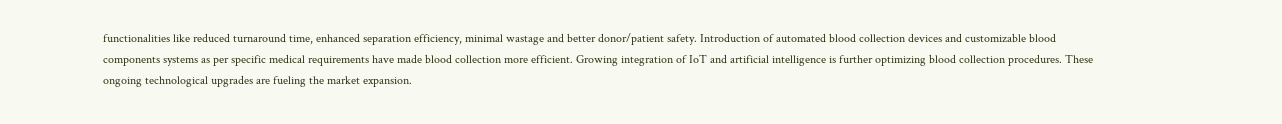functionalities like reduced turnaround time, enhanced separation efficiency, minimal wastage and better donor/patient safety. Introduction of automated blood collection devices and customizable blood components systems as per specific medical requirements have made blood collection more efficient. Growing integration of IoT and artificial intelligence is further optimizing blood collection procedures. These ongoing technological upgrades are fueling the market expansion.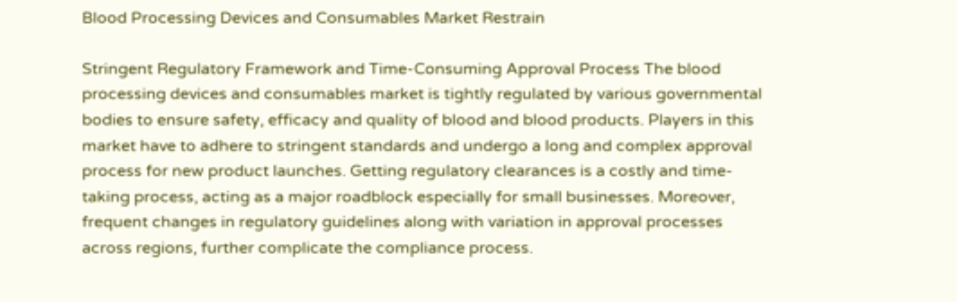Blood Processing Devices and Consumables Market Restrain

Stringent Regulatory Framework and Time-Consuming Approval Process The blood processing devices and consumables market is tightly regulated by various governmental bodies to ensure safety, efficacy and quality of blood and blood products. Players in this market have to adhere to stringent standards and undergo a long and complex approval process for new product launches. Getting regulatory clearances is a costly and time-taking process, acting as a major roadblock especially for small businesses. Moreover, frequent changes in regulatory guidelines along with variation in approval processes across regions, further complicate the compliance process.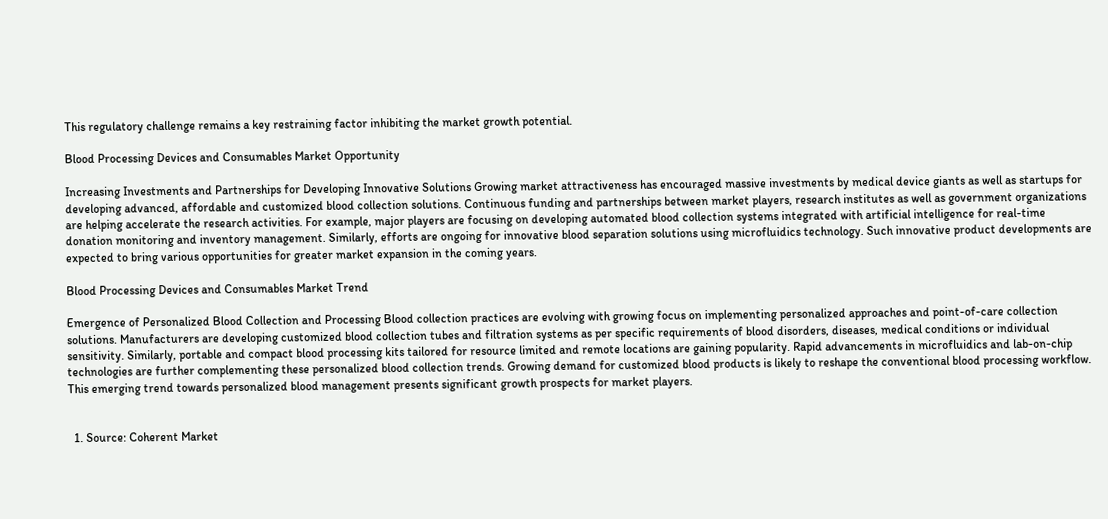This regulatory challenge remains a key restraining factor inhibiting the market growth potential.

Blood Processing Devices and Consumables Market Opportunity

Increasing Investments and Partnerships for Developing Innovative Solutions Growing market attractiveness has encouraged massive investments by medical device giants as well as startups for developing advanced, affordable and customized blood collection solutions. Continuous funding and partnerships between market players, research institutes as well as government organizations are helping accelerate the research activities. For example, major players are focusing on developing automated blood collection systems integrated with artificial intelligence for real-time donation monitoring and inventory management. Similarly, efforts are ongoing for innovative blood separation solutions using microfluidics technology. Such innovative product developments are expected to bring various opportunities for greater market expansion in the coming years.

Blood Processing Devices and Consumables Market Trend

Emergence of Personalized Blood Collection and Processing Blood collection practices are evolving with growing focus on implementing personalized approaches and point-of-care collection solutions. Manufacturers are developing customized blood collection tubes and filtration systems as per specific requirements of blood disorders, diseases, medical conditions or individual sensitivity. Similarly, portable and compact blood processing kits tailored for resource limited and remote locations are gaining popularity. Rapid advancements in microfluidics and lab-on-chip technologies are further complementing these personalized blood collection trends. Growing demand for customized blood products is likely to reshape the conventional blood processing workflow. This emerging trend towards personalized blood management presents significant growth prospects for market players.


  1. Source: Coherent Market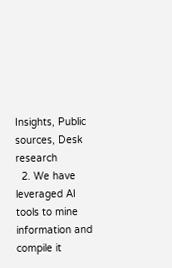Insights, Public sources, Desk research
  2. We have leveraged AI tools to mine information and compile it